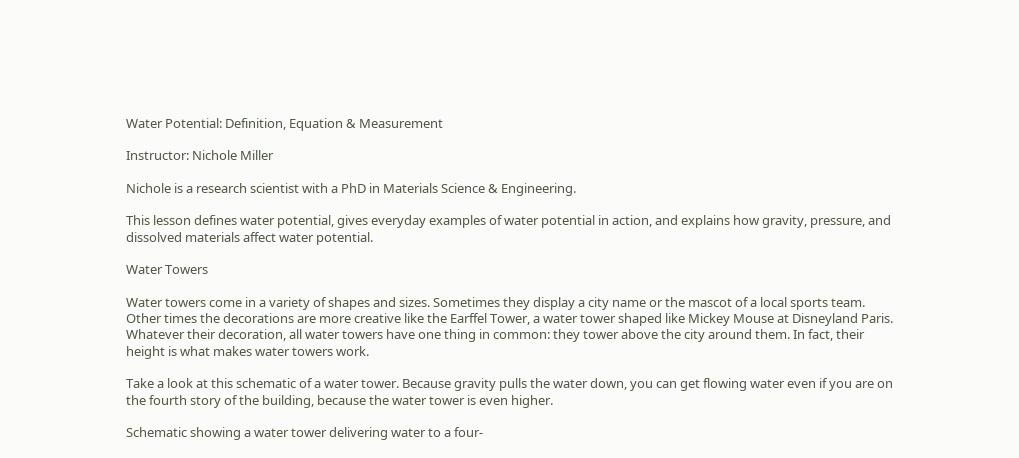Water Potential: Definition, Equation & Measurement

Instructor: Nichole Miller

Nichole is a research scientist with a PhD in Materials Science & Engineering.

This lesson defines water potential, gives everyday examples of water potential in action, and explains how gravity, pressure, and dissolved materials affect water potential.

Water Towers

Water towers come in a variety of shapes and sizes. Sometimes they display a city name or the mascot of a local sports team. Other times the decorations are more creative like the Earffel Tower, a water tower shaped like Mickey Mouse at Disneyland Paris. Whatever their decoration, all water towers have one thing in common: they tower above the city around them. In fact, their height is what makes water towers work.

Take a look at this schematic of a water tower. Because gravity pulls the water down, you can get flowing water even if you are on the fourth story of the building, because the water tower is even higher.

Schematic showing a water tower delivering water to a four-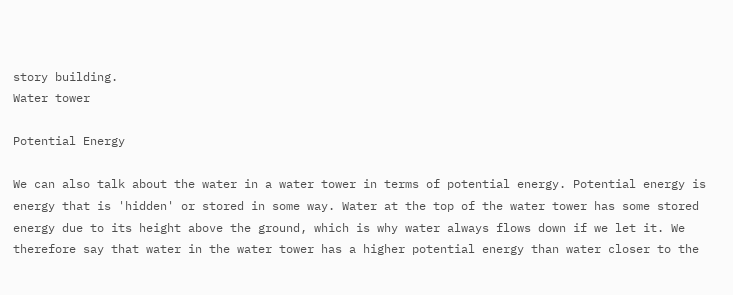story building.
Water tower

Potential Energy

We can also talk about the water in a water tower in terms of potential energy. Potential energy is energy that is 'hidden' or stored in some way. Water at the top of the water tower has some stored energy due to its height above the ground, which is why water always flows down if we let it. We therefore say that water in the water tower has a higher potential energy than water closer to the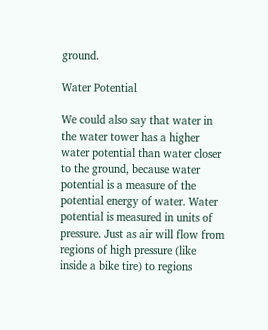ground.

Water Potential

We could also say that water in the water tower has a higher water potential than water closer to the ground, because water potential is a measure of the potential energy of water. Water potential is measured in units of pressure. Just as air will flow from regions of high pressure (like inside a bike tire) to regions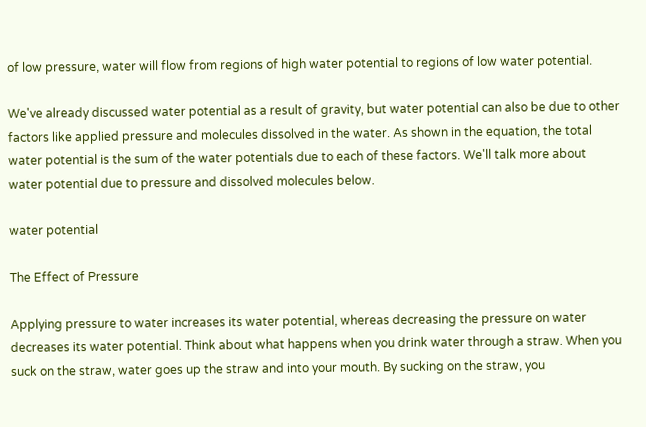of low pressure, water will flow from regions of high water potential to regions of low water potential.

We've already discussed water potential as a result of gravity, but water potential can also be due to other factors like applied pressure and molecules dissolved in the water. As shown in the equation, the total water potential is the sum of the water potentials due to each of these factors. We'll talk more about water potential due to pressure and dissolved molecules below.

water potential

The Effect of Pressure

Applying pressure to water increases its water potential, whereas decreasing the pressure on water decreases its water potential. Think about what happens when you drink water through a straw. When you suck on the straw, water goes up the straw and into your mouth. By sucking on the straw, you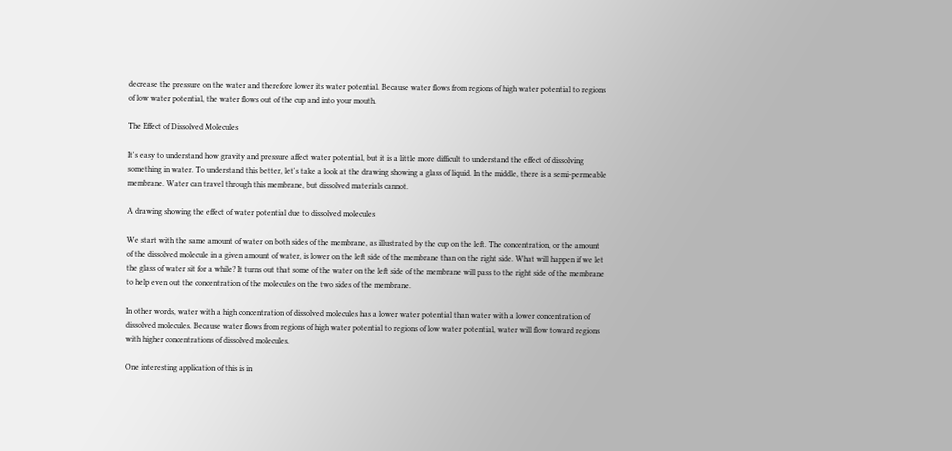decrease the pressure on the water and therefore lower its water potential. Because water flows from regions of high water potential to regions of low water potential, the water flows out of the cup and into your mouth.

The Effect of Dissolved Molecules

It's easy to understand how gravity and pressure affect water potential, but it is a little more difficult to understand the effect of dissolving something in water. To understand this better, let's take a look at the drawing showing a glass of liquid. In the middle, there is a semi-permeable membrane. Water can travel through this membrane, but dissolved materials cannot.

A drawing showing the effect of water potential due to dissolved molecules

We start with the same amount of water on both sides of the membrane, as illustrated by the cup on the left. The concentration, or the amount of the dissolved molecule in a given amount of water, is lower on the left side of the membrane than on the right side. What will happen if we let the glass of water sit for a while? It turns out that some of the water on the left side of the membrane will pass to the right side of the membrane to help even out the concentration of the molecules on the two sides of the membrane.

In other words, water with a high concentration of dissolved molecules has a lower water potential than water with a lower concentration of dissolved molecules. Because water flows from regions of high water potential to regions of low water potential, water will flow toward regions with higher concentrations of dissolved molecules.

One interesting application of this is in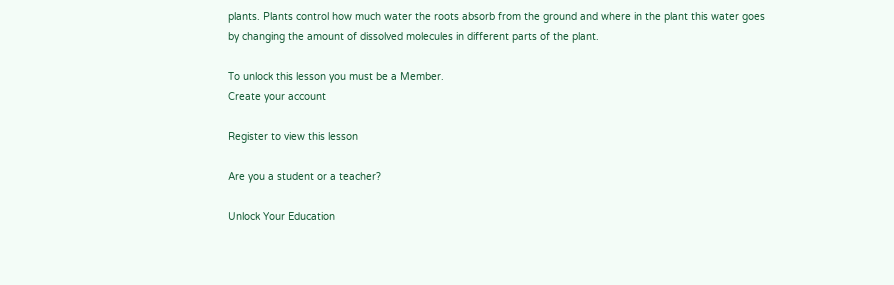plants. Plants control how much water the roots absorb from the ground and where in the plant this water goes by changing the amount of dissolved molecules in different parts of the plant.

To unlock this lesson you must be a Member.
Create your account

Register to view this lesson

Are you a student or a teacher?

Unlock Your Education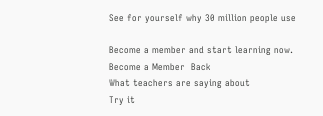See for yourself why 30 million people use

Become a member and start learning now.
Become a Member  Back
What teachers are saying about
Try it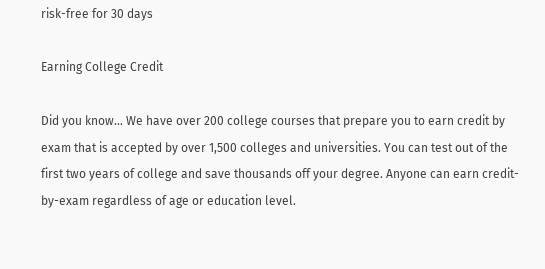risk-free for 30 days

Earning College Credit

Did you know… We have over 200 college courses that prepare you to earn credit by exam that is accepted by over 1,500 colleges and universities. You can test out of the first two years of college and save thousands off your degree. Anyone can earn credit-by-exam regardless of age or education level.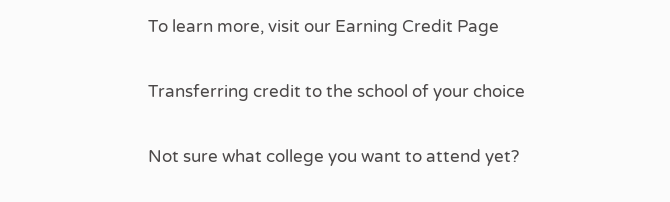To learn more, visit our Earning Credit Page

Transferring credit to the school of your choice

Not sure what college you want to attend yet?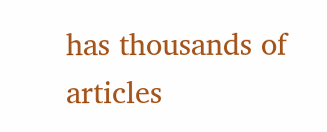has thousands of articles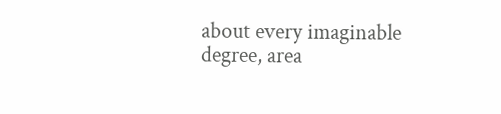about every imaginable degree, area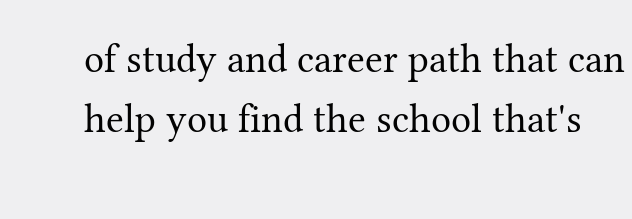of study and career path that can help you find the school that's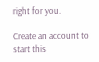right for you.

Create an account to start this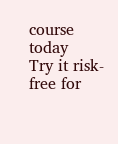course today
Try it risk-free for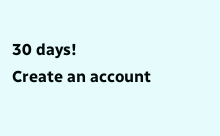30 days!
Create an account